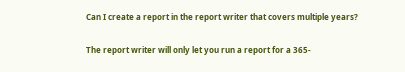Can I create a report in the report writer that covers multiple years?

The report writer will only let you run a report for a 365-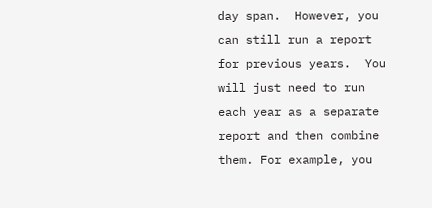day span.  However, you can still run a report for previous years.  You will just need to run each year as a separate report and then combine them. For example, you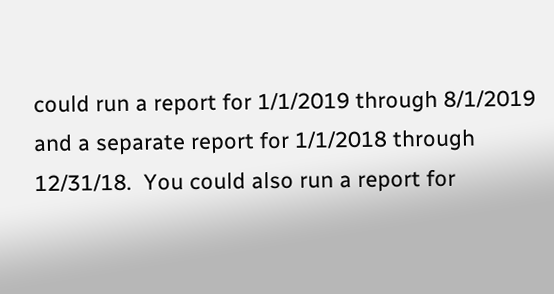could run a report for 1/1/2019 through 8/1/2019 and a separate report for 1/1/2018 through 12/31/18.  You could also run a report for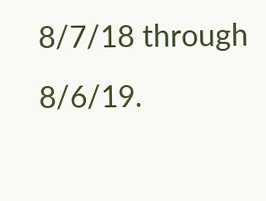8/7/18 through 8/6/19.